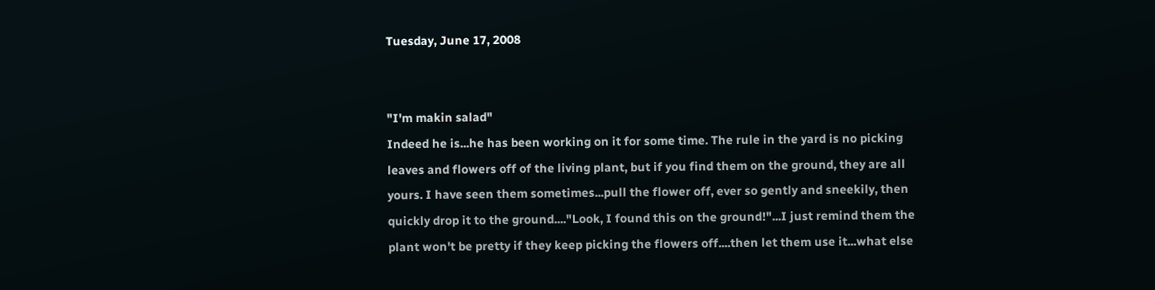Tuesday, June 17, 2008


"I'm makin salad"
Indeed he is...he has been working on it for some time. The rule in the yard is no picking leaves and flowers off of the living plant, but if you find them on the ground, they are all yours. I have seen them sometimes...pull the flower off, ever so gently and sneekily, then quickly drop it to the ground...."Look, I found this on the ground!"...I just remind them the plant won't be pretty if they keep picking the flowers off....then let them use it...what else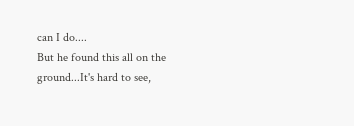can I do....
But he found this all on the ground...It's hard to see,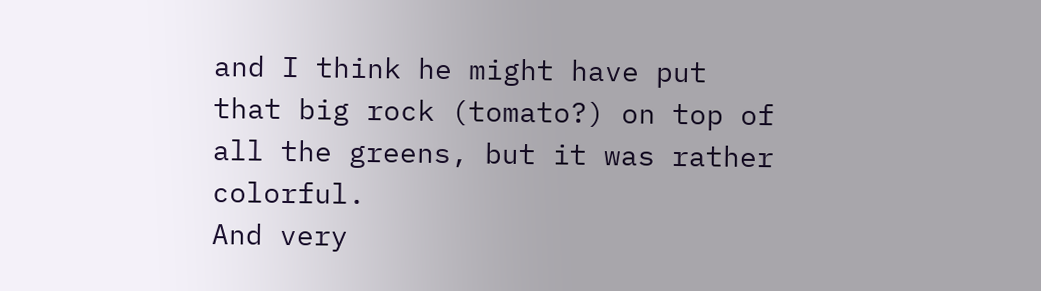and I think he might have put that big rock (tomato?) on top of all the greens, but it was rather colorful.
And very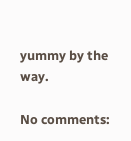yummy by the way.

No comments: